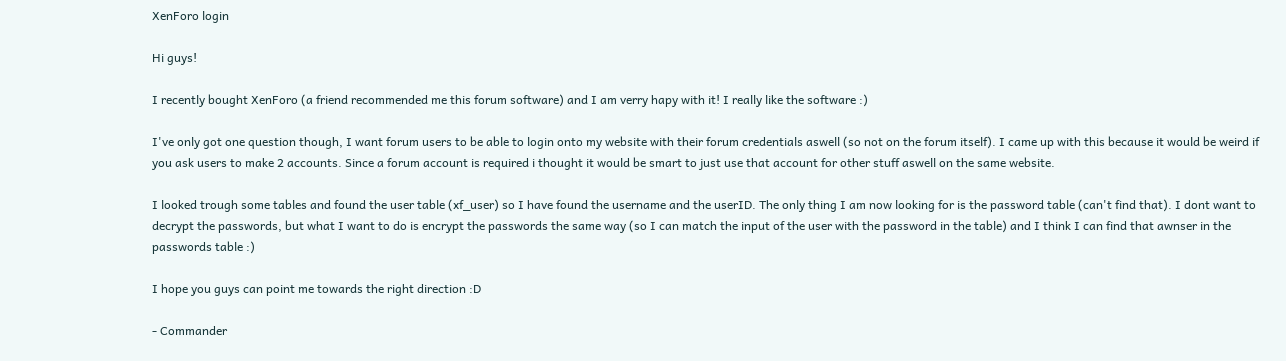XenForo login

Hi guys!

I recently bought XenForo (a friend recommended me this forum software) and I am verry hapy with it! I really like the software :)

I've only got one question though, I want forum users to be able to login onto my website with their forum credentials aswell (so not on the forum itself). I came up with this because it would be weird if you ask users to make 2 accounts. Since a forum account is required i thought it would be smart to just use that account for other stuff aswell on the same website.

I looked trough some tables and found the user table (xf_user) so I have found the username and the userID. The only thing I am now looking for is the password table (can't find that). I dont want to decrypt the passwords, but what I want to do is encrypt the passwords the same way (so I can match the input of the user with the password in the table) and I think I can find that awnser in the passwords table :)

I hope you guys can point me towards the right direction :D

- Commander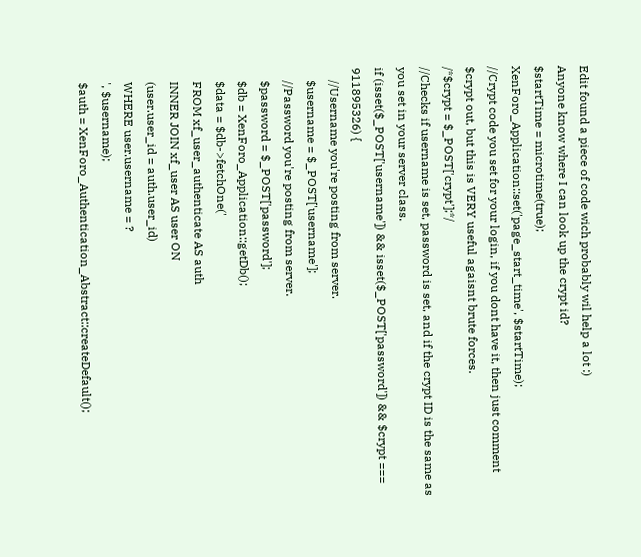Edit found a piece of code wich probably wil help a lot :)
Anyone know where I can look up the crypt id?
$startTime = microtime(true);
XenForo_Application::set('page_start_time', $startTime);
//Crypt code you set for your login, if you dont have it, then just comment $crypt out, but this is VERY useful agaisnt brute forces.
/*$crypt = $_POST['crypt'];*/
//Checks if username is set, password is set, and if the crypt ID is the same as you set in your server class.
if (isset($_POST['username']) && isset($_POST['password']) && $crypt === 911895326) {
    //Username you're posting from server.
    $username = $_POST['username'];
    //Password you're posting from server.
    $password = $_POST['password'];
    $db = XenForo_Application::getDb();
    $data = $db->fetchOne('
    FROM xf_user_authenticate AS auth
    INNER JOIN xf_user AS user ON
    (user.user_id = auth.user_id)
    WHERE user.username = ?
    ', $username);
    $auth = XenForo_Authentication_Abstract::createDefault();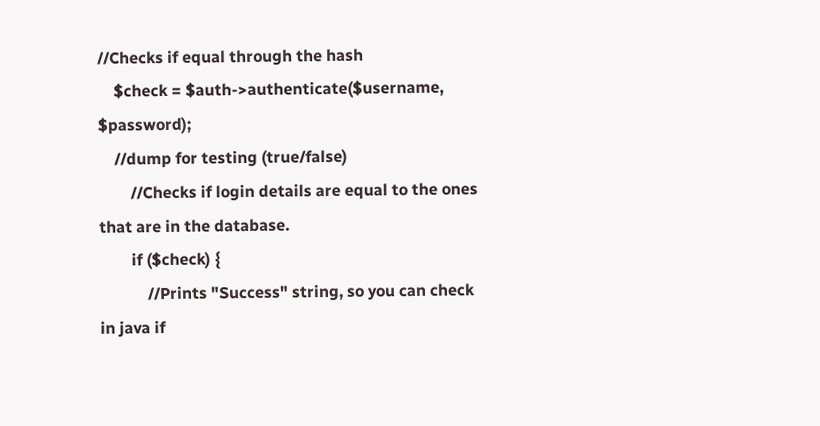//Checks if equal through the hash
    $check = $auth->authenticate($username, $password);
    //dump for testing (true/false)
        //Checks if login details are equal to the ones that are in the database.
        if ($check) {
            //Prints "Success" string, so you can check in java if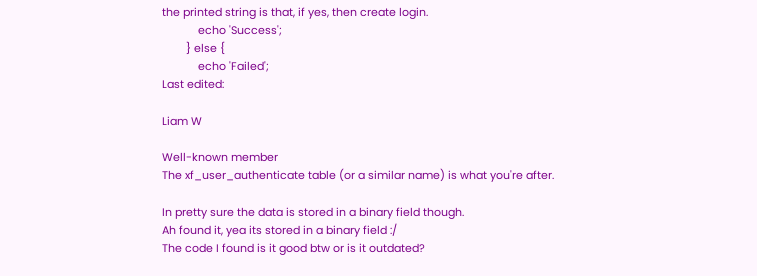the printed string is that, if yes, then create login.
            echo 'Success';
        } else {
            echo 'Failed';
Last edited:

Liam W

Well-known member
The xf_user_authenticate table (or a similar name) is what you're after.

In pretty sure the data is stored in a binary field though.
Ah found it, yea its stored in a binary field :/
The code I found is it good btw or is it outdated?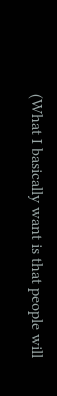(What I basically want is that people will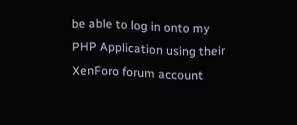be able to log in onto my PHP Application using their XenForo forum account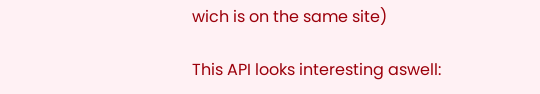wich is on the same site)

This API looks interesting aswell: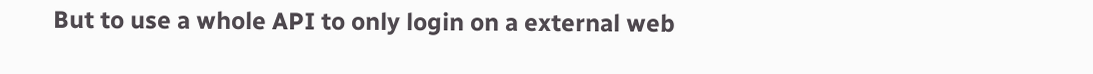But to use a whole API to only login on a external web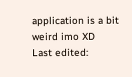application is a bit weird imo XD
Last edited: